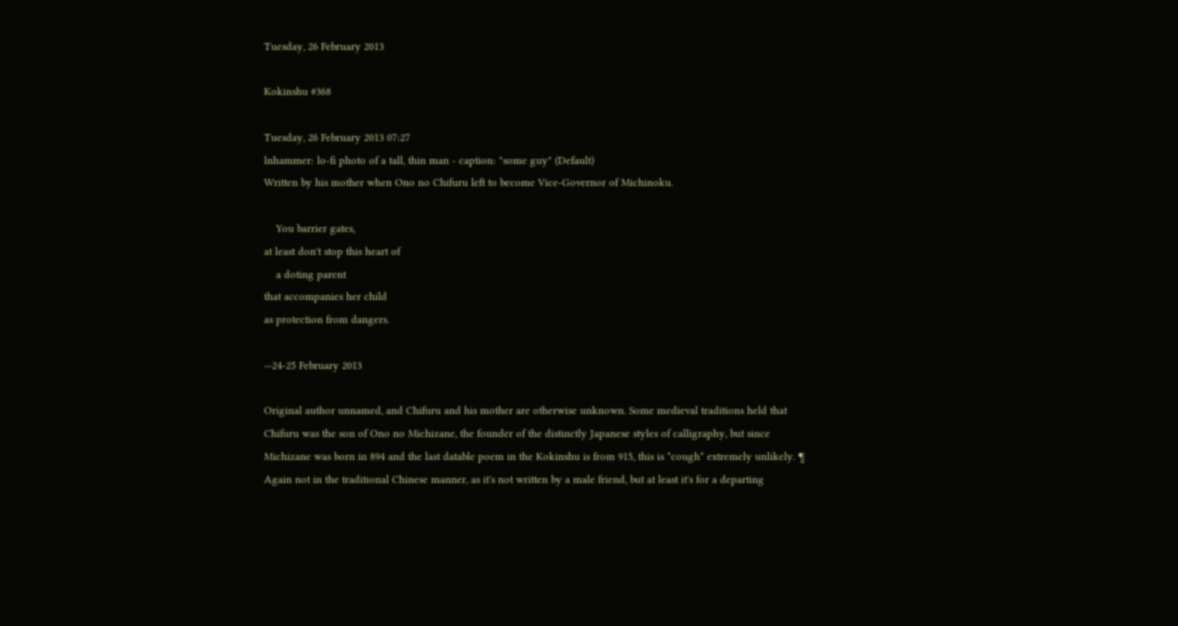Tuesday, 26 February 2013

Kokinshu #368

Tuesday, 26 February 2013 07:27
lnhammer: lo-fi photo of a tall, thin man - caption: "some guy" (Default)
Written by his mother when Ono no Chifuru left to become Vice-Governor of Michinoku.

    You barrier gates,
at least don't stop this heart of
    a doting parent
that accompanies her child
as protection from dangers.

—24-25 February 2013

Original author unnamed, and Chifuru and his mother are otherwise unknown. Some medieval traditions held that Chifuru was the son of Ono no Michizane, the founder of the distinctly Japanese styles of calligraphy, but since Michizane was born in 894 and the last datable poem in the Kokinshu is from 915, this is *cough* extremely unlikely. ¶ Again not in the traditional Chinese manner, as it's not written by a male friend, but at least it's for a departing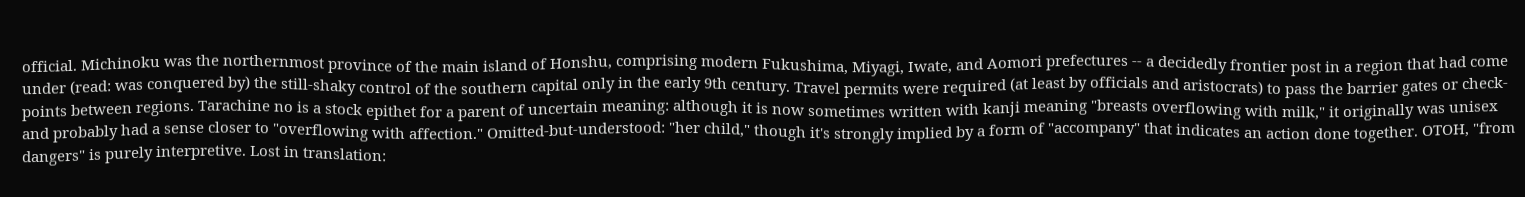official. Michinoku was the northernmost province of the main island of Honshu, comprising modern Fukushima, Miyagi, Iwate, and Aomori prefectures -- a decidedly frontier post in a region that had come under (read: was conquered by) the still-shaky control of the southern capital only in the early 9th century. Travel permits were required (at least by officials and aristocrats) to pass the barrier gates or check-points between regions. Tarachine no is a stock epithet for a parent of uncertain meaning: although it is now sometimes written with kanji meaning "breasts overflowing with milk," it originally was unisex and probably had a sense closer to "overflowing with affection." Omitted-but-understood: "her child," though it's strongly implied by a form of "accompany" that indicates an action done together. OTOH, "from dangers" is purely interpretive. Lost in translation: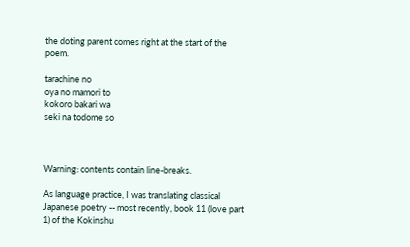the doting parent comes right at the start of the poem.

tarachine no
oya no mamori to
kokoro bakari wa
seki na todome so



Warning: contents contain line-breaks.

As language practice, I was translating classical Japanese poetry -- most recently, book 11 (love part 1) of the Kokinshu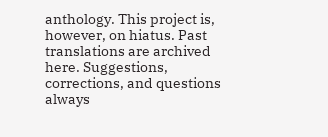anthology. This project is, however, on hiatus. Past translations are archived here. Suggestions, corrections, and questions always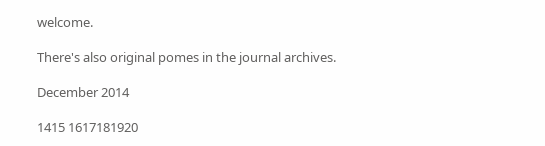welcome.

There's also original pomes in the journal archives.

December 2014

1415 1617181920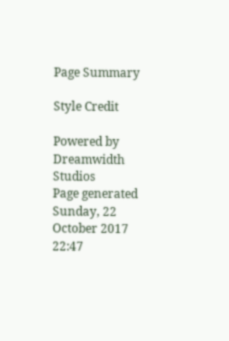Page Summary

Style Credit

Powered by Dreamwidth Studios
Page generated Sunday, 22 October 2017 22:47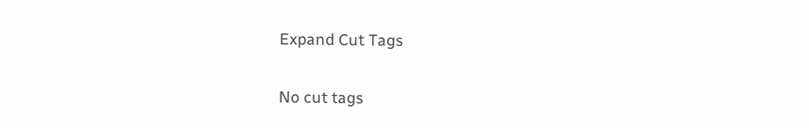Expand Cut Tags

No cut tags